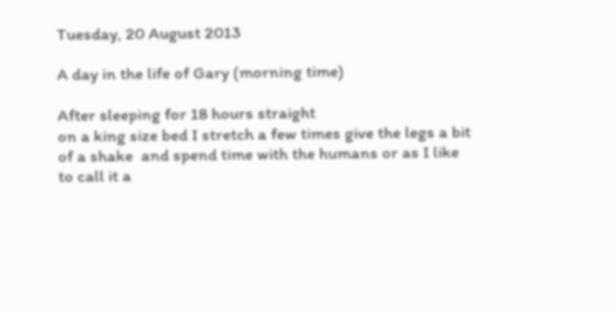Tuesday, 20 August 2013

A day in the life of Gary (morning time)

After sleeping for 18 hours straight
on a king size bed I stretch a few times give the legs a bit of a shake  and spend time with the humans or as I like to call it a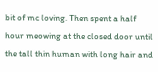bit of mc loving. Then spent a half hour meowing at the closed door until the tall thin human with long hair and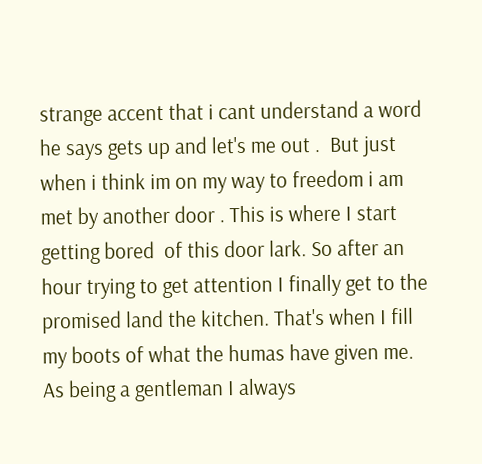strange accent that i cant understand a word he says gets up and let's me out .  But just when i think im on my way to freedom i am met by another door . This is where I start getting bored  of this door lark. So after an hour trying to get attention I finally get to the promised land the kitchen. That's when I fill my boots of what the humas have given me.
As being a gentleman I always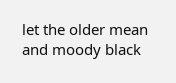let the older mean and moody black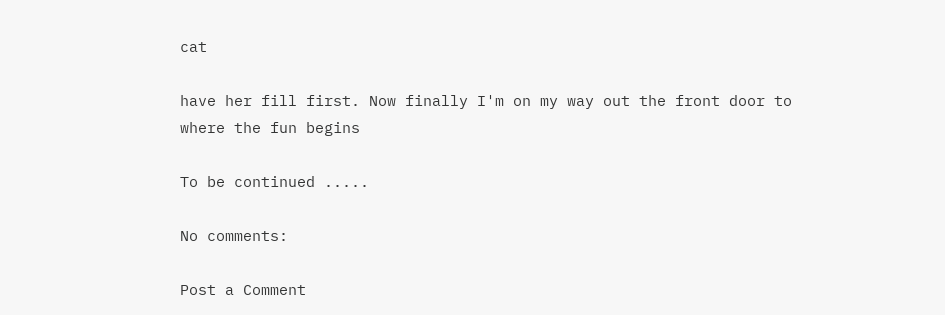cat

have her fill first. Now finally I'm on my way out the front door to where the fun begins

To be continued .....

No comments:

Post a Comment